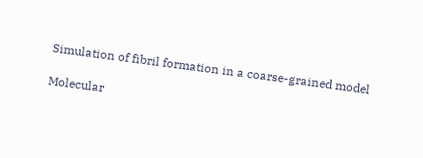Simulation of fibril formation in a coarse-grained model

Molecular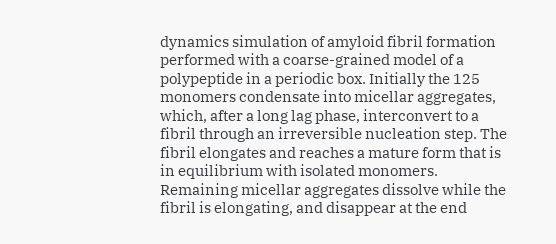dynamics simulation of amyloid fibril formation performed with a coarse-grained model of a polypeptide in a periodic box. Initially the 125 monomers condensate into micellar aggregates, which, after a long lag phase, interconvert to a fibril through an irreversible nucleation step. The fibril elongates and reaches a mature form that is in equilibrium with isolated monomers. Remaining micellar aggregates dissolve while the fibril is elongating, and disappear at the end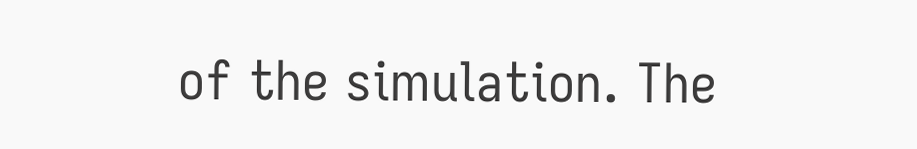of the simulation. The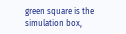green square is the simulation box,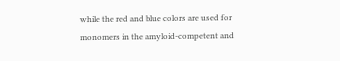while the red and blue colors are used for monomers in the amyloid-competent and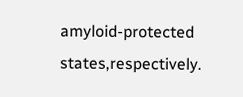amyloid-protected states,respectively.